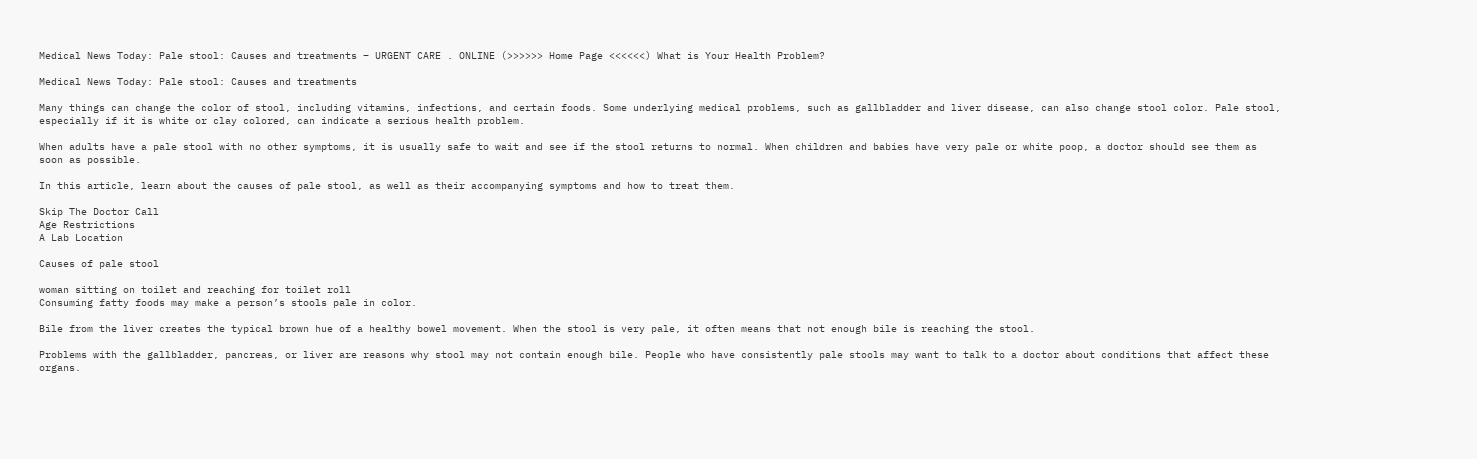Medical News Today: Pale stool: Causes and treatments – URGENT CARE . ONLINE (>>>>>> Home Page <<<<<<) What is Your Health Problem?

Medical News Today: Pale stool: Causes and treatments

Many things can change the color of stool, including vitamins, infections, and certain foods. Some underlying medical problems, such as gallbladder and liver disease, can also change stool color. Pale stool, especially if it is white or clay colored, can indicate a serious health problem.

When adults have a pale stool with no other symptoms, it is usually safe to wait and see if the stool returns to normal. When children and babies have very pale or white poop, a doctor should see them as soon as possible.

In this article, learn about the causes of pale stool, as well as their accompanying symptoms and how to treat them.

Skip The Doctor Call
Age Restrictions
A Lab Location

Causes of pale stool

woman sitting on toilet and reaching for toilet roll
Consuming fatty foods may make a person’s stools pale in color.

Bile from the liver creates the typical brown hue of a healthy bowel movement. When the stool is very pale, it often means that not enough bile is reaching the stool.

Problems with the gallbladder, pancreas, or liver are reasons why stool may not contain enough bile. People who have consistently pale stools may want to talk to a doctor about conditions that affect these organs.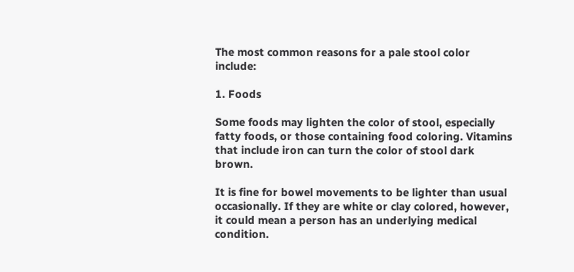The most common reasons for a pale stool color include:

1. Foods

Some foods may lighten the color of stool, especially fatty foods, or those containing food coloring. Vitamins that include iron can turn the color of stool dark brown.

It is fine for bowel movements to be lighter than usual occasionally. If they are white or clay colored, however, it could mean a person has an underlying medical condition.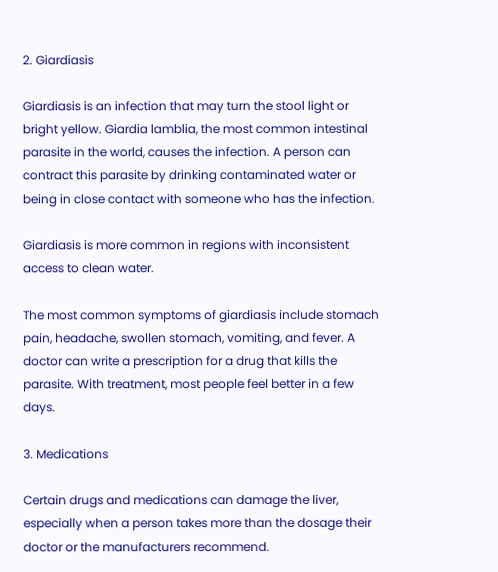2. Giardiasis

Giardiasis is an infection that may turn the stool light or bright yellow. Giardia lamblia, the most common intestinal parasite in the world, causes the infection. A person can contract this parasite by drinking contaminated water or being in close contact with someone who has the infection.

Giardiasis is more common in regions with inconsistent access to clean water.

The most common symptoms of giardiasis include stomach pain, headache, swollen stomach, vomiting, and fever. A doctor can write a prescription for a drug that kills the parasite. With treatment, most people feel better in a few days.

3. Medications

Certain drugs and medications can damage the liver, especially when a person takes more than the dosage their doctor or the manufacturers recommend.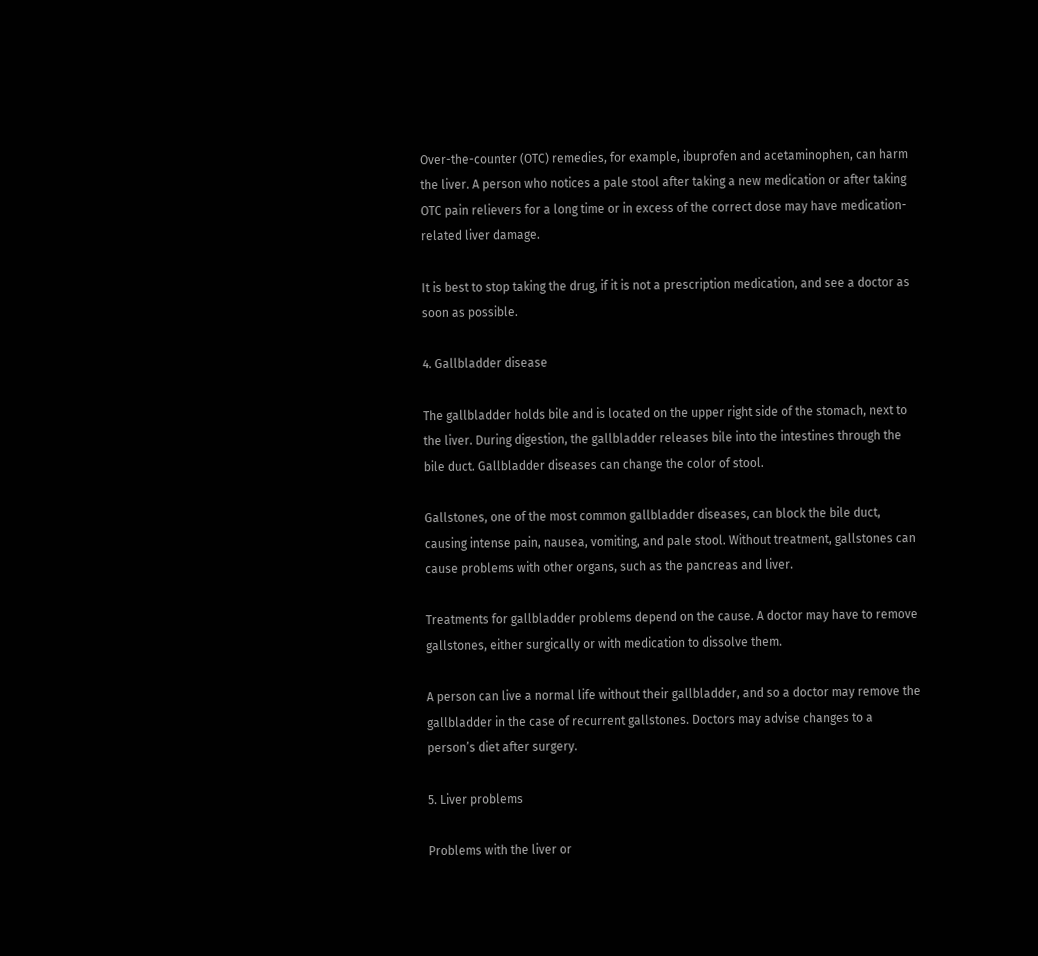Over-the-counter (OTC) remedies, for example, ibuprofen and acetaminophen, can harm the liver. A person who notices a pale stool after taking a new medication or after taking OTC pain relievers for a long time or in excess of the correct dose may have medication-related liver damage.

It is best to stop taking the drug, if it is not a prescription medication, and see a doctor as soon as possible.

4. Gallbladder disease

The gallbladder holds bile and is located on the upper right side of the stomach, next to the liver. During digestion, the gallbladder releases bile into the intestines through the bile duct. Gallbladder diseases can change the color of stool.

Gallstones, one of the most common gallbladder diseases, can block the bile duct, causing intense pain, nausea, vomiting, and pale stool. Without treatment, gallstones can cause problems with other organs, such as the pancreas and liver.

Treatments for gallbladder problems depend on the cause. A doctor may have to remove gallstones, either surgically or with medication to dissolve them.

A person can live a normal life without their gallbladder, and so a doctor may remove the gallbladder in the case of recurrent gallstones. Doctors may advise changes to a person’s diet after surgery.

5. Liver problems

Problems with the liver or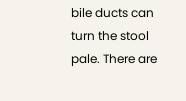bile ducts can turn the stool pale. There are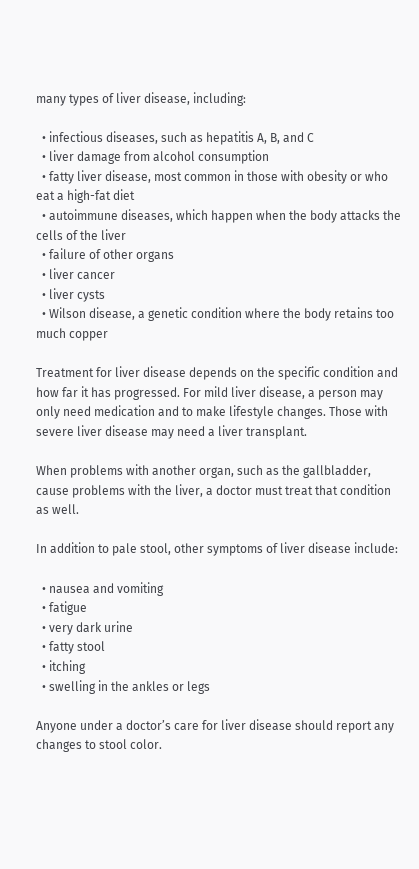many types of liver disease, including:

  • infectious diseases, such as hepatitis A, B, and C
  • liver damage from alcohol consumption
  • fatty liver disease, most common in those with obesity or who eat a high-fat diet
  • autoimmune diseases, which happen when the body attacks the cells of the liver
  • failure of other organs
  • liver cancer
  • liver cysts
  • Wilson disease, a genetic condition where the body retains too much copper

Treatment for liver disease depends on the specific condition and how far it has progressed. For mild liver disease, a person may only need medication and to make lifestyle changes. Those with severe liver disease may need a liver transplant.

When problems with another organ, such as the gallbladder, cause problems with the liver, a doctor must treat that condition as well.

In addition to pale stool, other symptoms of liver disease include:

  • nausea and vomiting
  • fatigue
  • very dark urine
  • fatty stool
  • itching
  • swelling in the ankles or legs

Anyone under a doctor’s care for liver disease should report any changes to stool color.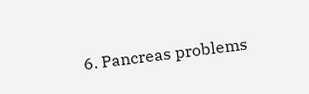6. Pancreas problems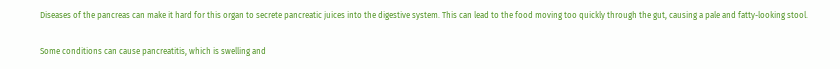Diseases of the pancreas can make it hard for this organ to secrete pancreatic juices into the digestive system. This can lead to the food moving too quickly through the gut, causing a pale and fatty-looking stool.

Some conditions can cause pancreatitis, which is swelling and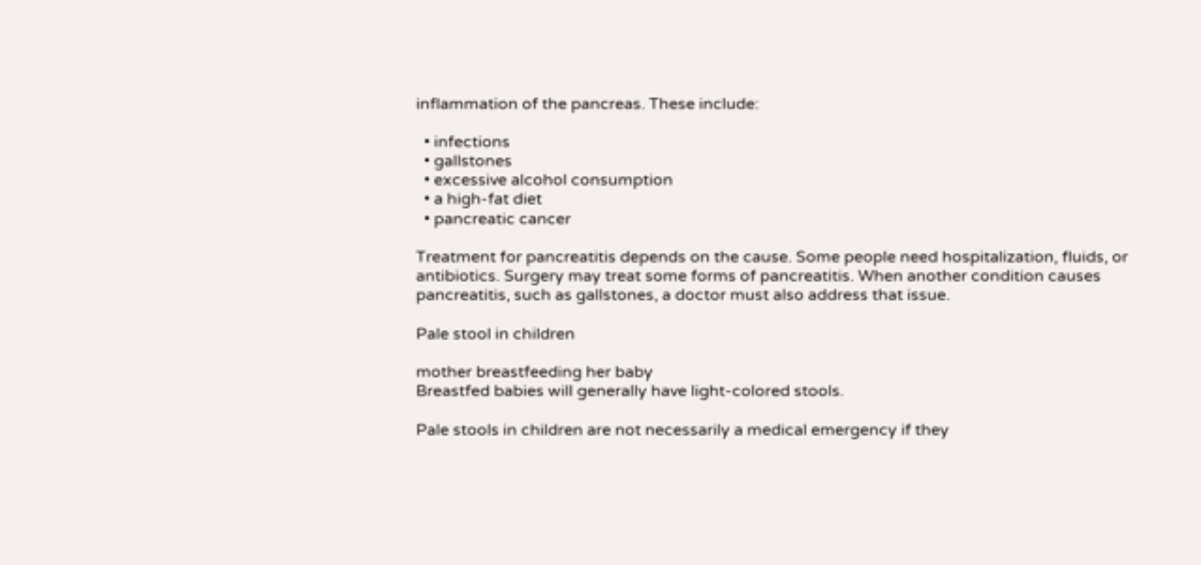inflammation of the pancreas. These include:

  • infections
  • gallstones
  • excessive alcohol consumption
  • a high-fat diet
  • pancreatic cancer

Treatment for pancreatitis depends on the cause. Some people need hospitalization, fluids, or antibiotics. Surgery may treat some forms of pancreatitis. When another condition causes pancreatitis, such as gallstones, a doctor must also address that issue.

Pale stool in children

mother breastfeeding her baby
Breastfed babies will generally have light-colored stools.

Pale stools in children are not necessarily a medical emergency if they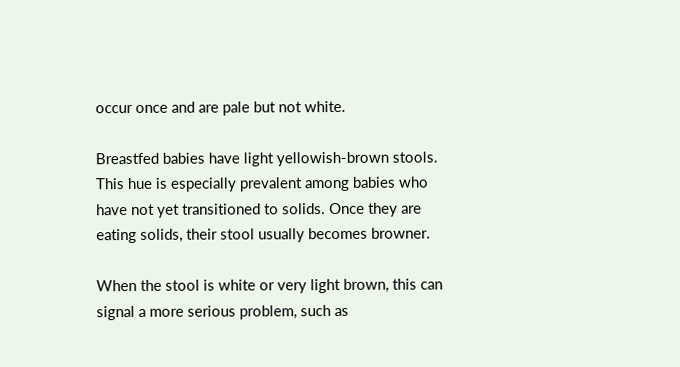occur once and are pale but not white.

Breastfed babies have light yellowish-brown stools. This hue is especially prevalent among babies who have not yet transitioned to solids. Once they are eating solids, their stool usually becomes browner.

When the stool is white or very light brown, this can signal a more serious problem, such as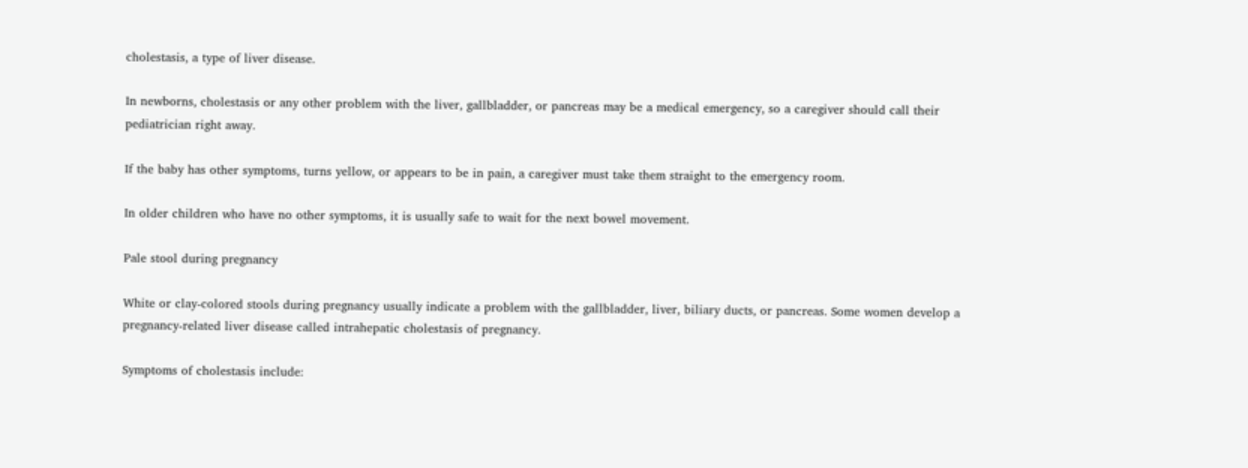cholestasis, a type of liver disease.

In newborns, cholestasis or any other problem with the liver, gallbladder, or pancreas may be a medical emergency, so a caregiver should call their pediatrician right away.

If the baby has other symptoms, turns yellow, or appears to be in pain, a caregiver must take them straight to the emergency room.

In older children who have no other symptoms, it is usually safe to wait for the next bowel movement.

Pale stool during pregnancy

White or clay-colored stools during pregnancy usually indicate a problem with the gallbladder, liver, biliary ducts, or pancreas. Some women develop a pregnancy-related liver disease called intrahepatic cholestasis of pregnancy.

Symptoms of cholestasis include: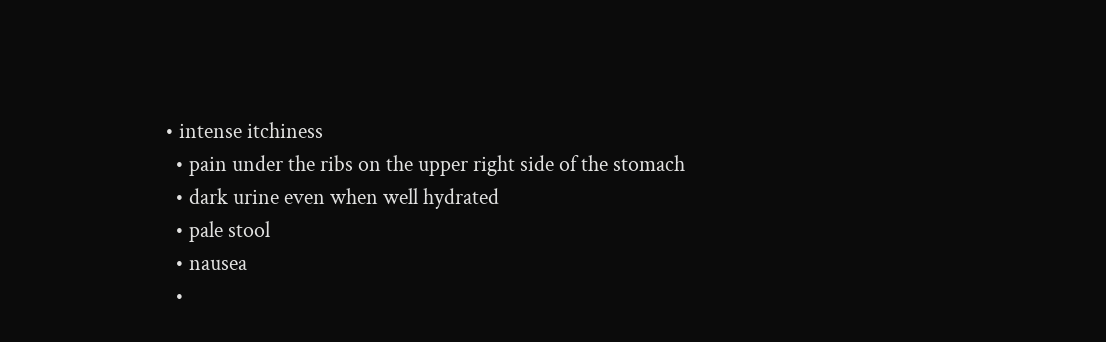• intense itchiness
  • pain under the ribs on the upper right side of the stomach
  • dark urine even when well hydrated
  • pale stool
  • nausea
  •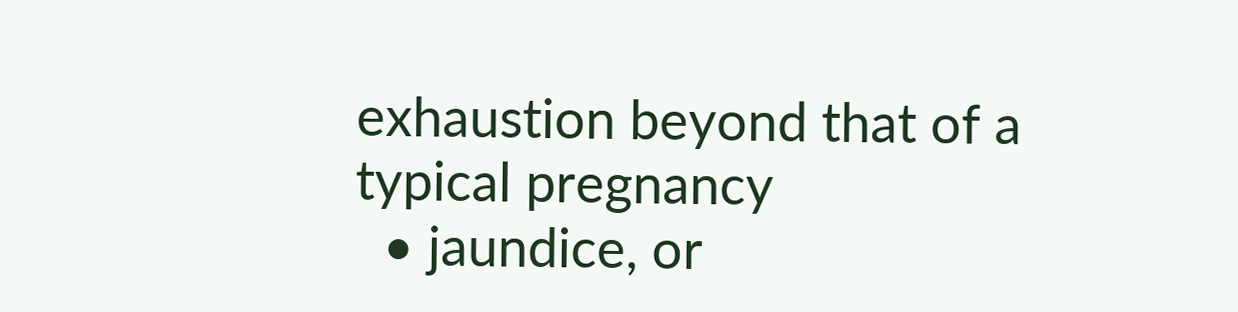exhaustion beyond that of a typical pregnancy
  • jaundice, or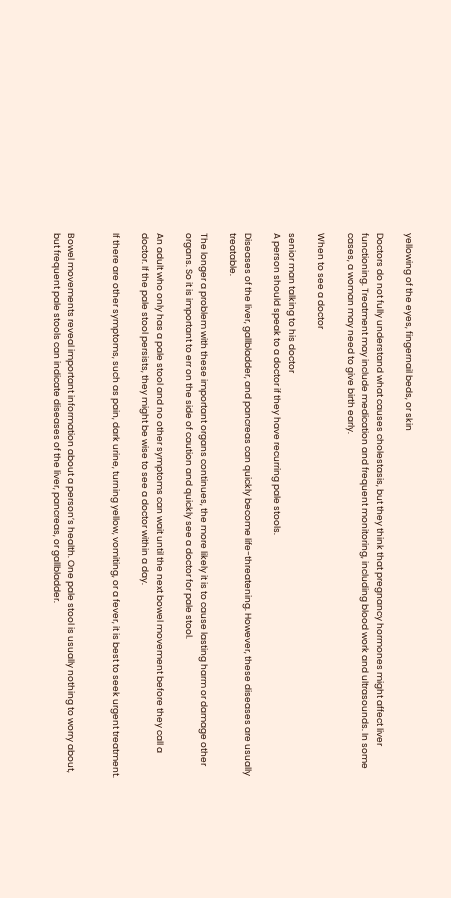yellowing of the eyes, fingernail beds, or skin

Doctors do not fully understand what causes cholestasis, but they think that pregnancy hormones might affect liver functioning. Treatment may include medication and frequent monitoring, including blood work and ultrasounds. In some cases, a woman may need to give birth early.

When to see a doctor

senior man talking to his doctor
A person should speak to a doctor if they have recurring pale stools.

Diseases of the liver, gallbladder, and pancreas can quickly become life-threatening. However, these diseases are usually treatable.

The longer a problem with these important organs continues, the more likely it is to cause lasting harm or damage other organs. So it is important to err on the side of caution and quickly see a doctor for pale stool.

An adult who only has a pale stool and no other symptoms can wait until the next bowel movement before they call a doctor. If the pale stool persists, they might be wise to see a doctor within a day.

If there are other symptoms, such as pain, dark urine, turning yellow, vomiting, or a fever, it is best to seek urgent treatment.


Bowel movements reveal important information about a person’s health. One pale stool is usually nothing to worry about, but frequent pale stools can indicate diseases of the liver, pancreas, or gallbladder.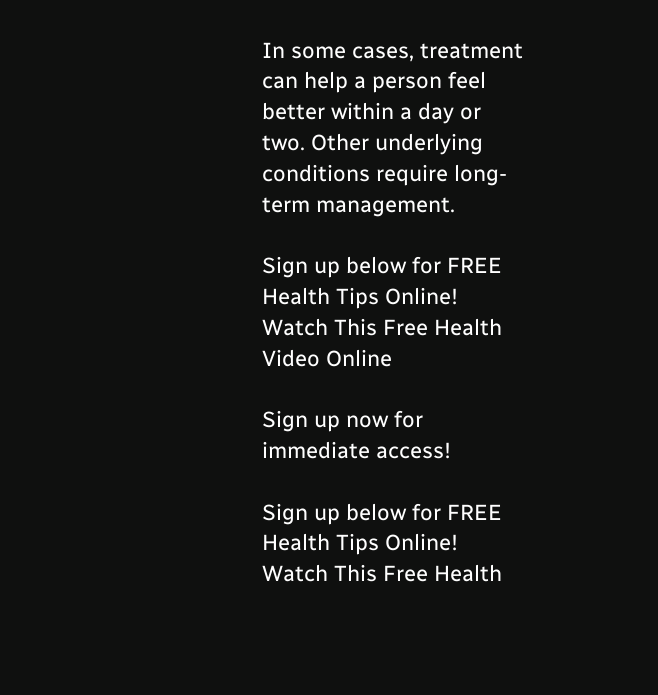In some cases, treatment can help a person feel better within a day or two. Other underlying conditions require long-term management.

Sign up below for FREE Health Tips Online!
Watch This Free Health Video Online

Sign up now for immediate access!

Sign up below for FREE Health Tips Online!
Watch This Free Health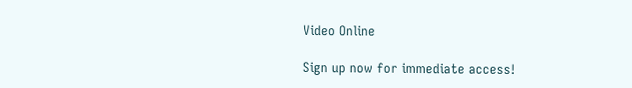Video Online

Sign up now for immediate access!